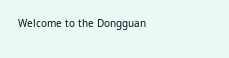Welcome to the Dongguan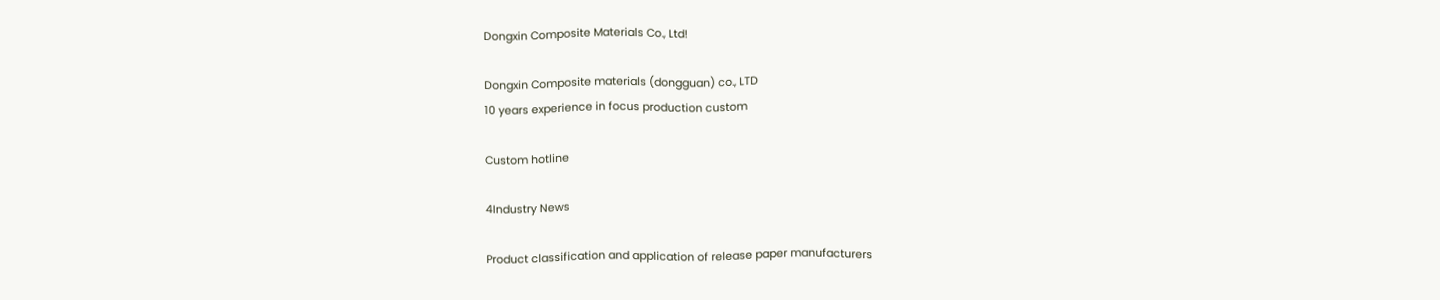Dongxin Composite Materials Co., Ltd!

Dongxin Composite materials (dongguan) co., LTD
10 years experience in focus production custom

Custom hotline

4Industry News

Product classification and application of release paper manufacturers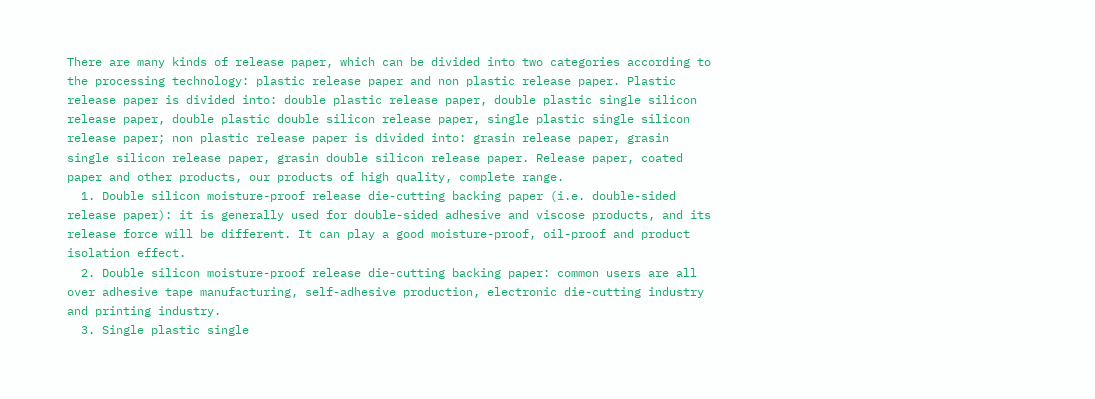There are many kinds of release paper, which can be divided into two categories according to the processing technology: plastic release paper and non plastic release paper. Plastic release paper is divided into: double plastic release paper, double plastic single silicon release paper, double plastic double silicon release paper, single plastic single silicon release paper; non plastic release paper is divided into: grasin release paper, grasin single silicon release paper, grasin double silicon release paper. Release paper, coated paper and other products, our products of high quality, complete range.
  1. Double silicon moisture-proof release die-cutting backing paper (i.e. double-sided release paper): it is generally used for double-sided adhesive and viscose products, and its release force will be different. It can play a good moisture-proof, oil-proof and product isolation effect.
  2. Double silicon moisture-proof release die-cutting backing paper: common users are all over adhesive tape manufacturing, self-adhesive production, electronic die-cutting industry and printing industry.
  3. Single plastic single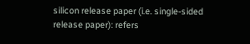silicon release paper (i.e. single-sided release paper): refers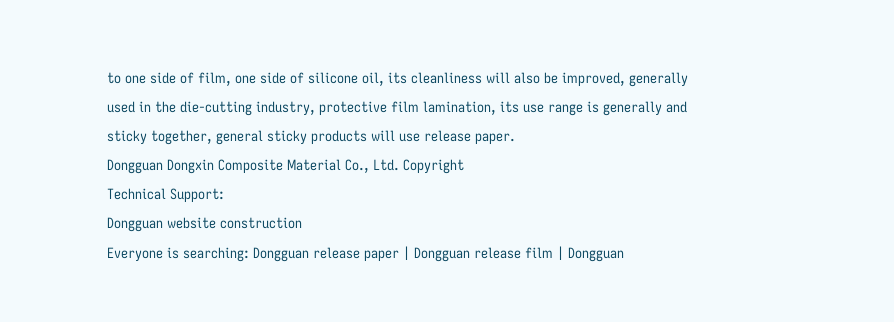to one side of film, one side of silicone oil, its cleanliness will also be improved, generally used in the die-cutting industry, protective film lamination, its use range is generally and sticky together, general sticky products will use release paper.
Dongguan Dongxin Composite Material Co., Ltd. Copyright
Technical Support:
Dongguan website construction
Everyone is searching: Dongguan release paper | Dongguan release film | Dongguan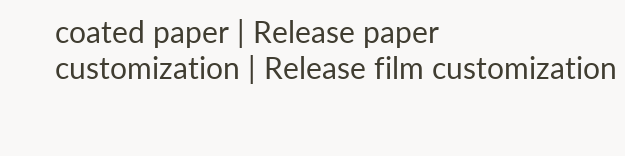coated paper | Release paper customization | Release film customization